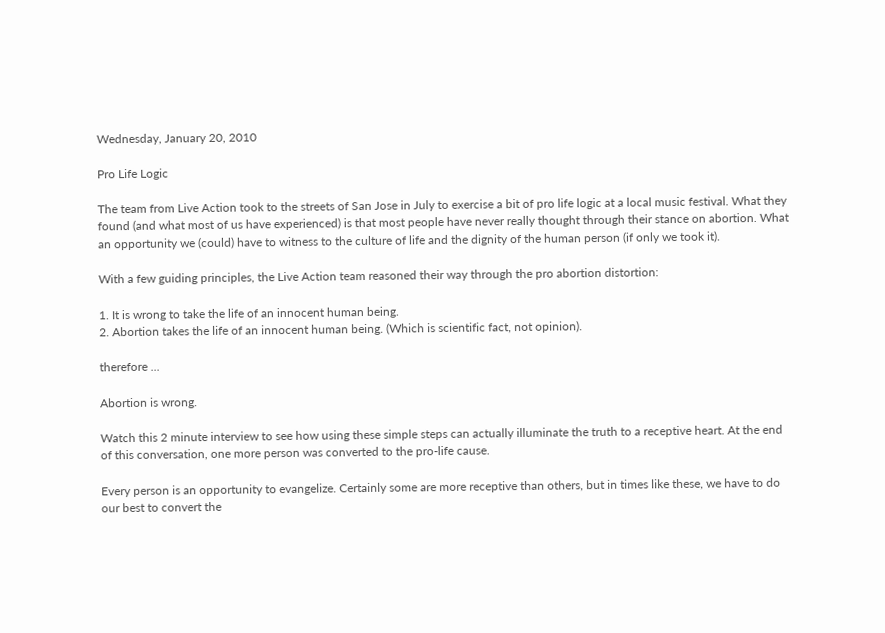Wednesday, January 20, 2010

Pro Life Logic

The team from Live Action took to the streets of San Jose in July to exercise a bit of pro life logic at a local music festival. What they found (and what most of us have experienced) is that most people have never really thought through their stance on abortion. What an opportunity we (could) have to witness to the culture of life and the dignity of the human person (if only we took it).

With a few guiding principles, the Live Action team reasoned their way through the pro abortion distortion:

1. It is wrong to take the life of an innocent human being.
2. Abortion takes the life of an innocent human being. (Which is scientific fact, not opinion).

therefore ...

Abortion is wrong.

Watch this 2 minute interview to see how using these simple steps can actually illuminate the truth to a receptive heart. At the end of this conversation, one more person was converted to the pro-life cause.

Every person is an opportunity to evangelize. Certainly some are more receptive than others, but in times like these, we have to do our best to convert the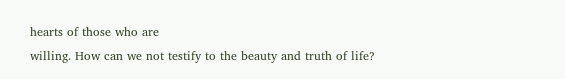hearts of those who are
willing. How can we not testify to the beauty and truth of life?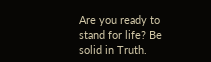Are you ready to stand for life? Be solid in Truth.